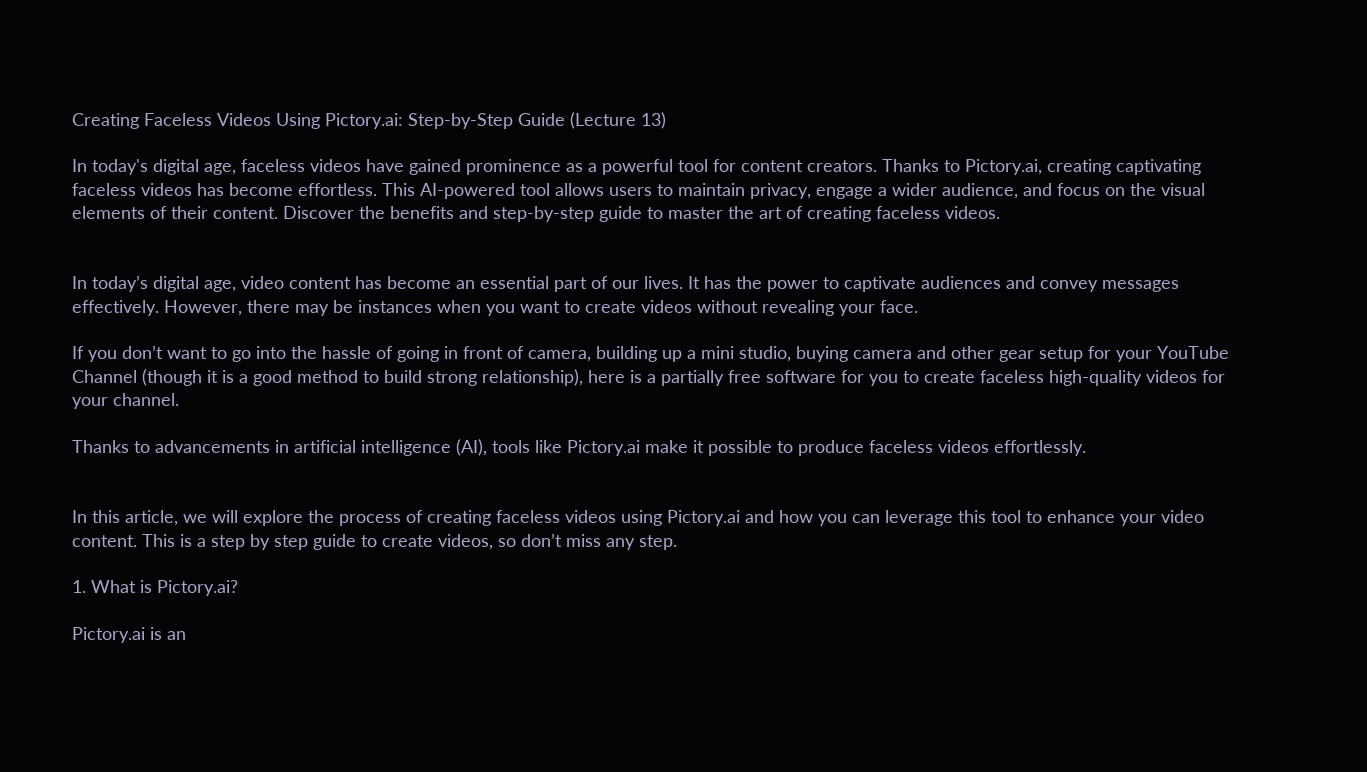Creating Faceless Videos Using Pictory.ai: Step-by-Step Guide (Lecture 13)

In today's digital age, faceless videos have gained prominence as a powerful tool for content creators. Thanks to Pictory.ai, creating captivating faceless videos has become effortless. This AI-powered tool allows users to maintain privacy, engage a wider audience, and focus on the visual elements of their content. Discover the benefits and step-by-step guide to master the art of creating faceless videos.


In today’s digital age, video content has become an essential part of our lives. It has the power to captivate audiences and convey messages effectively. However, there may be instances when you want to create videos without revealing your face.

If you don’t want to go into the hassle of going in front of camera, building up a mini studio, buying camera and other gear setup for your YouTube Channel (though it is a good method to build strong relationship), here is a partially free software for you to create faceless high-quality videos for your channel.

Thanks to advancements in artificial intelligence (AI), tools like Pictory.ai make it possible to produce faceless videos effortlessly.


In this article, we will explore the process of creating faceless videos using Pictory.ai and how you can leverage this tool to enhance your video content. This is a step by step guide to create videos, so don’t miss any step.

1. What is Pictory.ai?

Pictory.ai is an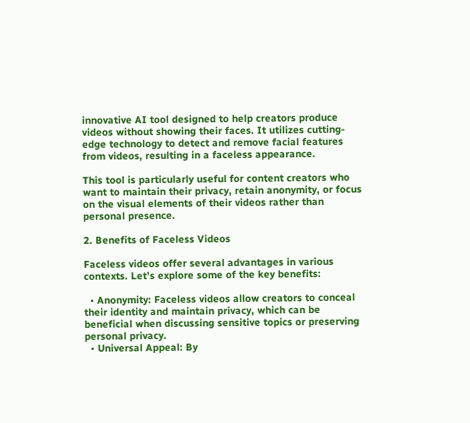innovative AI tool designed to help creators produce videos without showing their faces. It utilizes cutting-edge technology to detect and remove facial features from videos, resulting in a faceless appearance.

This tool is particularly useful for content creators who want to maintain their privacy, retain anonymity, or focus on the visual elements of their videos rather than personal presence.

2. Benefits of Faceless Videos

Faceless videos offer several advantages in various contexts. Let’s explore some of the key benefits:

  • Anonymity: Faceless videos allow creators to conceal their identity and maintain privacy, which can be beneficial when discussing sensitive topics or preserving personal privacy.
  • Universal Appeal: By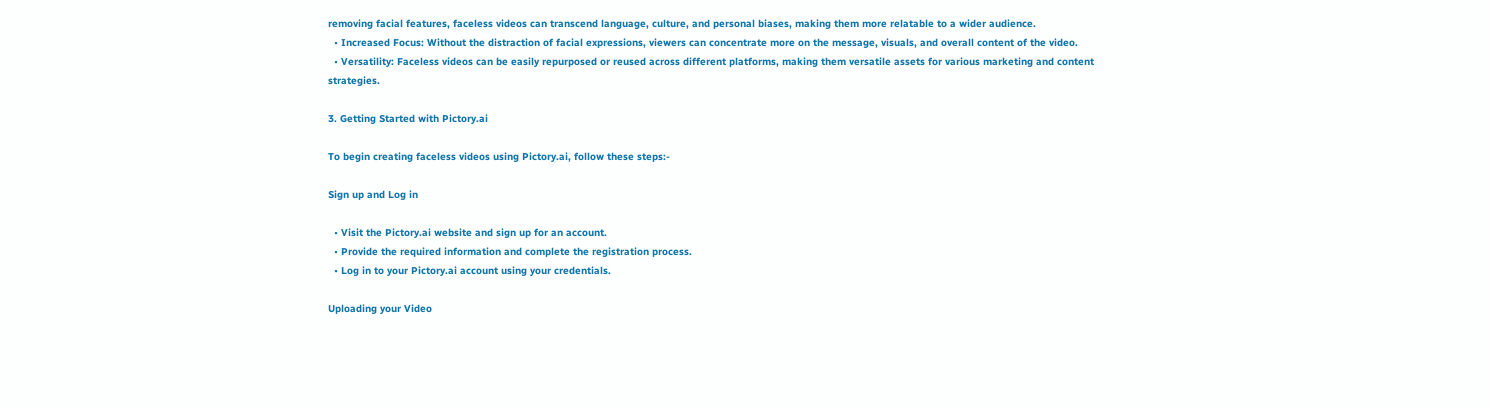removing facial features, faceless videos can transcend language, culture, and personal biases, making them more relatable to a wider audience.
  • Increased Focus: Without the distraction of facial expressions, viewers can concentrate more on the message, visuals, and overall content of the video.
  • Versatility: Faceless videos can be easily repurposed or reused across different platforms, making them versatile assets for various marketing and content strategies.

3. Getting Started with Pictory.ai

To begin creating faceless videos using Pictory.ai, follow these steps:-

Sign up and Log in

  • Visit the Pictory.ai website and sign up for an account.
  • Provide the required information and complete the registration process.
  • Log in to your Pictory.ai account using your credentials.

Uploading your Video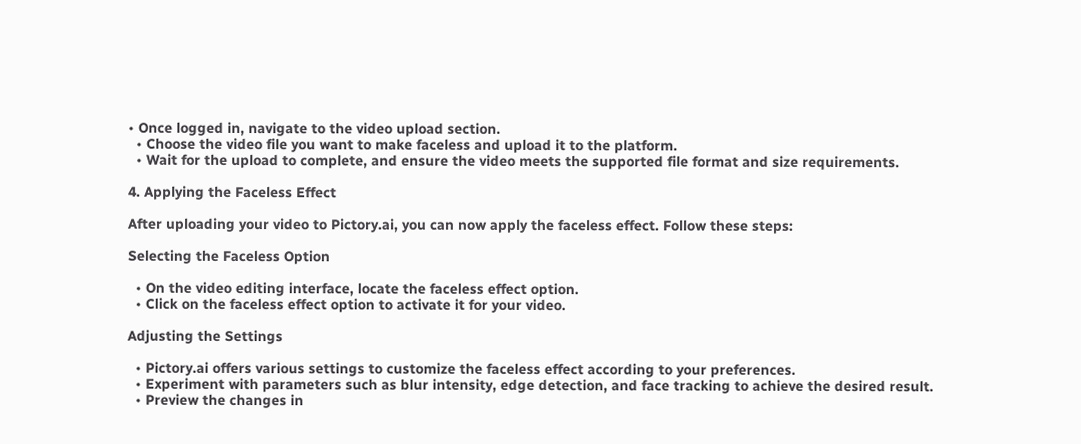• Once logged in, navigate to the video upload section.
  • Choose the video file you want to make faceless and upload it to the platform.
  • Wait for the upload to complete, and ensure the video meets the supported file format and size requirements.

4. Applying the Faceless Effect

After uploading your video to Pictory.ai, you can now apply the faceless effect. Follow these steps:

Selecting the Faceless Option

  • On the video editing interface, locate the faceless effect option.
  • Click on the faceless effect option to activate it for your video.

Adjusting the Settings

  • Pictory.ai offers various settings to customize the faceless effect according to your preferences.
  • Experiment with parameters such as blur intensity, edge detection, and face tracking to achieve the desired result.
  • Preview the changes in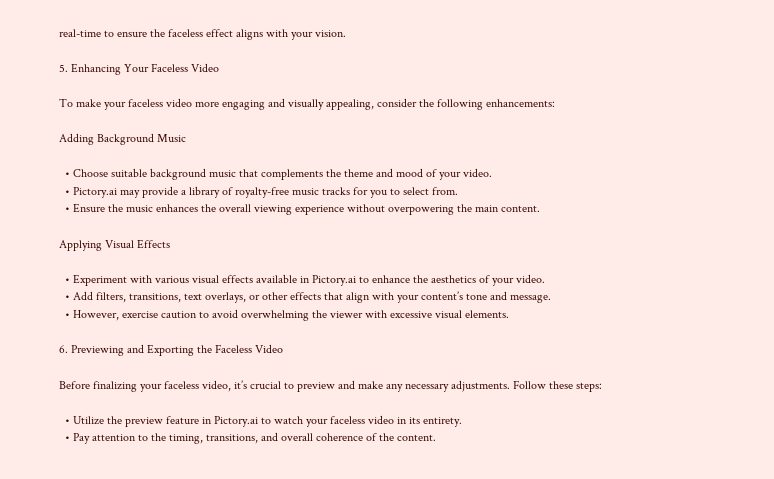real-time to ensure the faceless effect aligns with your vision.

5. Enhancing Your Faceless Video

To make your faceless video more engaging and visually appealing, consider the following enhancements:

Adding Background Music

  • Choose suitable background music that complements the theme and mood of your video.
  • Pictory.ai may provide a library of royalty-free music tracks for you to select from.
  • Ensure the music enhances the overall viewing experience without overpowering the main content.

Applying Visual Effects

  • Experiment with various visual effects available in Pictory.ai to enhance the aesthetics of your video.
  • Add filters, transitions, text overlays, or other effects that align with your content’s tone and message.
  • However, exercise caution to avoid overwhelming the viewer with excessive visual elements.

6. Previewing and Exporting the Faceless Video

Before finalizing your faceless video, it’s crucial to preview and make any necessary adjustments. Follow these steps:

  • Utilize the preview feature in Pictory.ai to watch your faceless video in its entirety.
  • Pay attention to the timing, transitions, and overall coherence of the content.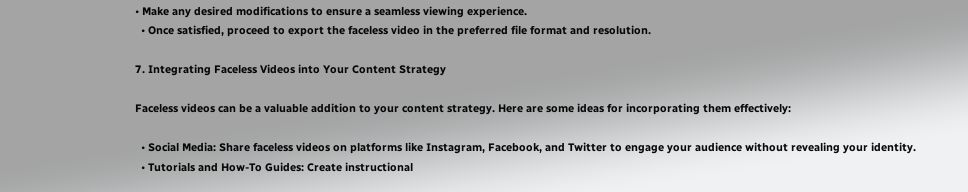• Make any desired modifications to ensure a seamless viewing experience.
  • Once satisfied, proceed to export the faceless video in the preferred file format and resolution.

7. Integrating Faceless Videos into Your Content Strategy

Faceless videos can be a valuable addition to your content strategy. Here are some ideas for incorporating them effectively:

  • Social Media: Share faceless videos on platforms like Instagram, Facebook, and Twitter to engage your audience without revealing your identity.
  • Tutorials and How-To Guides: Create instructional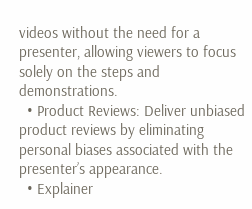videos without the need for a presenter, allowing viewers to focus solely on the steps and demonstrations.
  • Product Reviews: Deliver unbiased product reviews by eliminating personal biases associated with the presenter’s appearance.
  • Explainer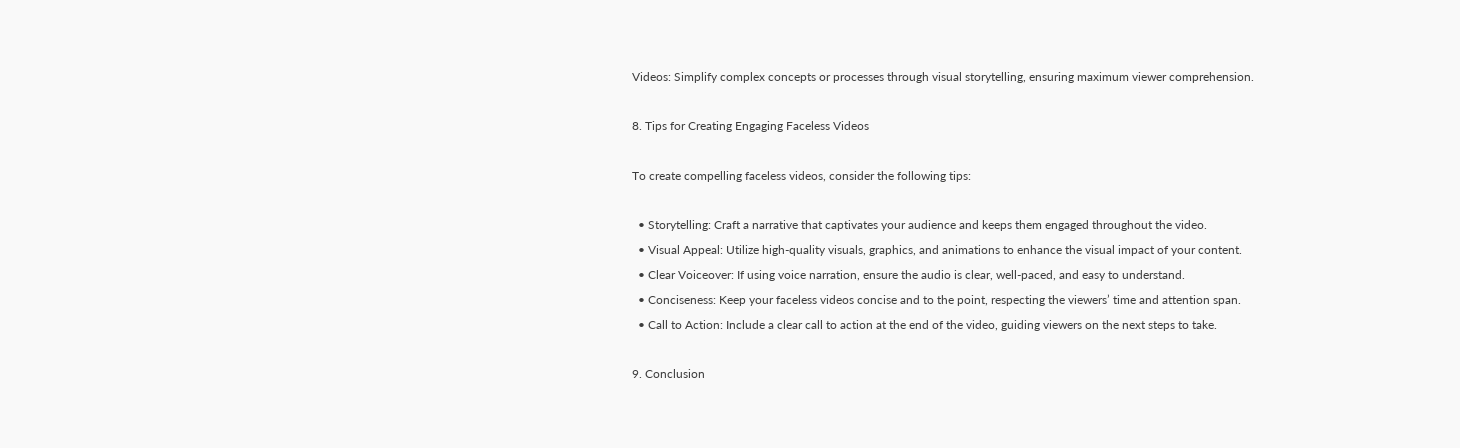Videos: Simplify complex concepts or processes through visual storytelling, ensuring maximum viewer comprehension.

8. Tips for Creating Engaging Faceless Videos

To create compelling faceless videos, consider the following tips:

  • Storytelling: Craft a narrative that captivates your audience and keeps them engaged throughout the video.
  • Visual Appeal: Utilize high-quality visuals, graphics, and animations to enhance the visual impact of your content.
  • Clear Voiceover: If using voice narration, ensure the audio is clear, well-paced, and easy to understand.
  • Conciseness: Keep your faceless videos concise and to the point, respecting the viewers’ time and attention span.
  • Call to Action: Include a clear call to action at the end of the video, guiding viewers on the next steps to take.

9. Conclusion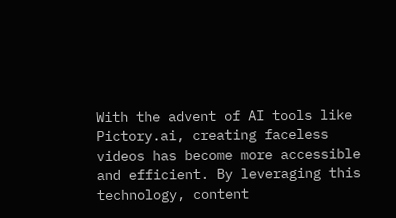With the advent of AI tools like Pictory.ai, creating faceless videos has become more accessible and efficient. By leveraging this technology, content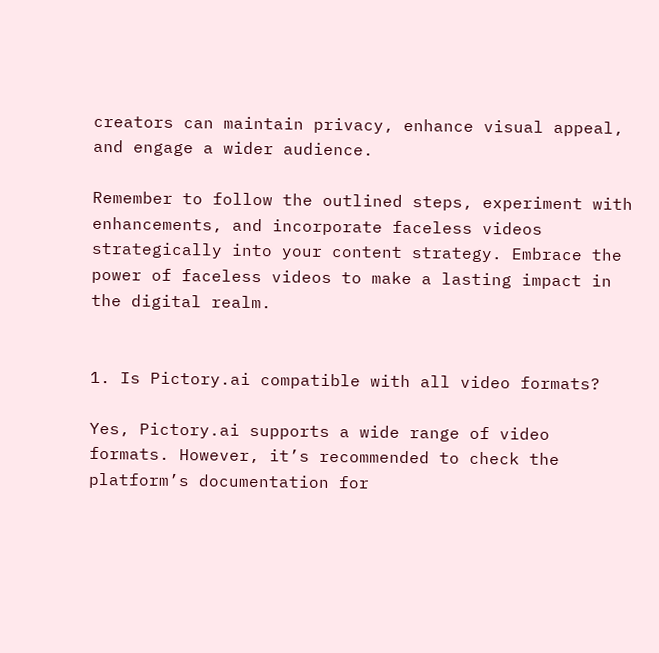creators can maintain privacy, enhance visual appeal, and engage a wider audience.

Remember to follow the outlined steps, experiment with enhancements, and incorporate faceless videos strategically into your content strategy. Embrace the power of faceless videos to make a lasting impact in the digital realm.


1. Is Pictory.ai compatible with all video formats?

Yes, Pictory.ai supports a wide range of video formats. However, it’s recommended to check the platform’s documentation for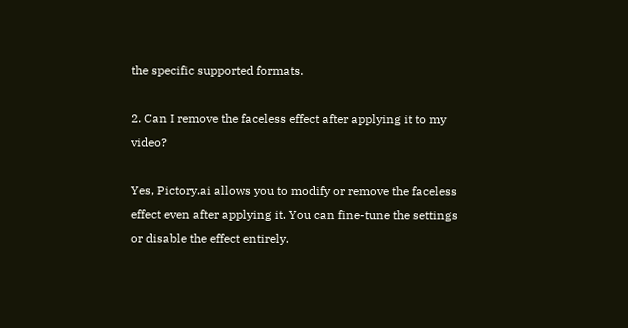the specific supported formats.

2. Can I remove the faceless effect after applying it to my video?

Yes, Pictory.ai allows you to modify or remove the faceless effect even after applying it. You can fine-tune the settings or disable the effect entirely.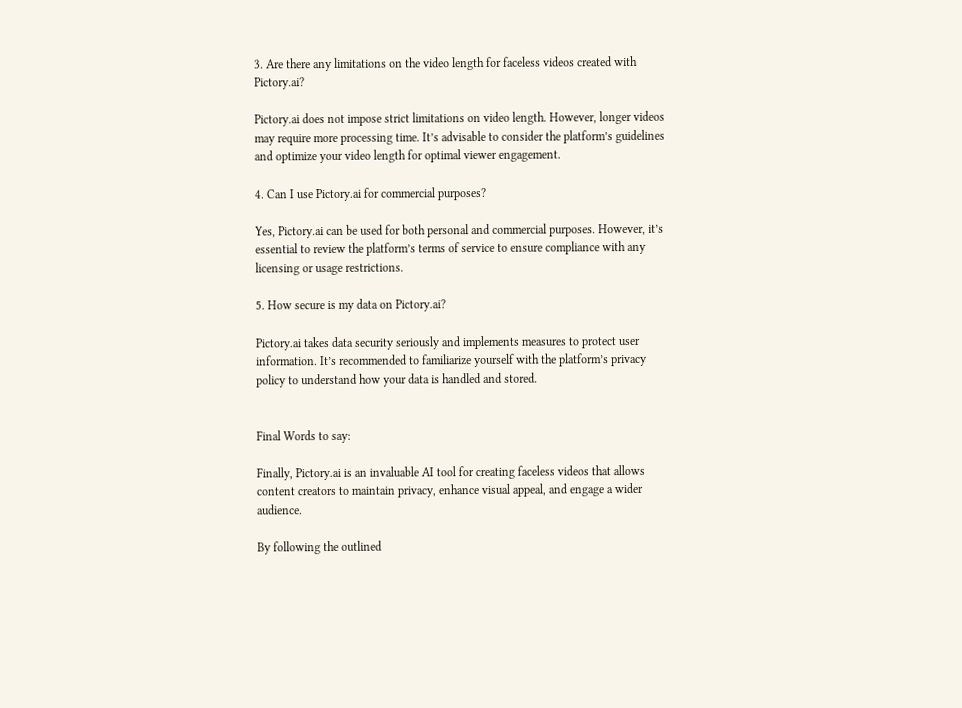3. Are there any limitations on the video length for faceless videos created with Pictory.ai?

Pictory.ai does not impose strict limitations on video length. However, longer videos may require more processing time. It’s advisable to consider the platform’s guidelines and optimize your video length for optimal viewer engagement.

4. Can I use Pictory.ai for commercial purposes?

Yes, Pictory.ai can be used for both personal and commercial purposes. However, it’s essential to review the platform’s terms of service to ensure compliance with any licensing or usage restrictions.

5. How secure is my data on Pictory.ai?

Pictory.ai takes data security seriously and implements measures to protect user information. It’s recommended to familiarize yourself with the platform’s privacy policy to understand how your data is handled and stored.


Final Words to say:

Finally, Pictory.ai is an invaluable AI tool for creating faceless videos that allows content creators to maintain privacy, enhance visual appeal, and engage a wider audience.

By following the outlined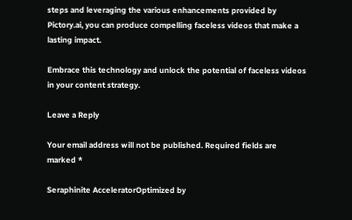steps and leveraging the various enhancements provided by Pictory.ai, you can produce compelling faceless videos that make a lasting impact.

Embrace this technology and unlock the potential of faceless videos in your content strategy.

Leave a Reply

Your email address will not be published. Required fields are marked *

Seraphinite AcceleratorOptimized by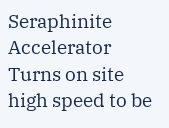Seraphinite Accelerator
Turns on site high speed to be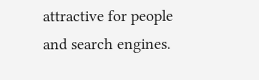attractive for people and search engines.